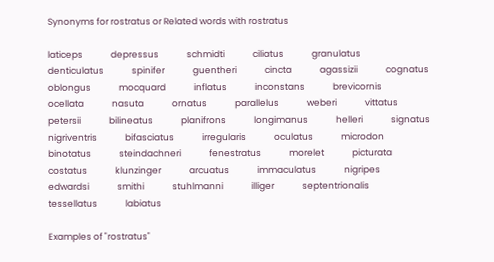Synonyms for rostratus or Related words with rostratus

laticeps              depressus              schmidti              ciliatus              granulatus              denticulatus              spinifer              guentheri              cincta              agassizii              cognatus              oblongus              mocquard              inflatus              inconstans              brevicornis              ocellata              nasuta              ornatus              parallelus              weberi              vittatus              petersii              bilineatus              planifrons              longimanus              helleri              signatus              nigriventris              bifasciatus              irregularis              oculatus              microdon              binotatus              steindachneri              fenestratus              morelet              picturata              costatus              klunzinger              arcuatus              immaculatus              nigripes              edwardsi              smithi              stuhlmanni              illiger              septentrionalis              tessellatus              labiatus

Examples of "rostratus"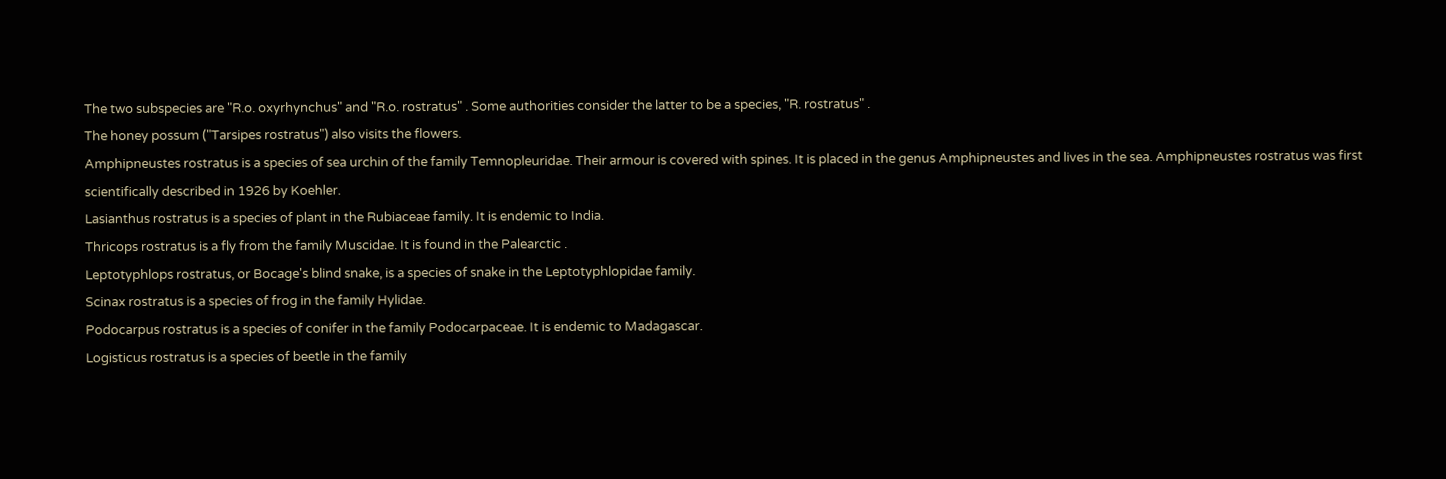The two subspecies are "R.o. oxyrhynchus" and "R.o. rostratus" . Some authorities consider the latter to be a species, "R. rostratus" .
The honey possum ("Tarsipes rostratus") also visits the flowers.
Amphipneustes rostratus is a species of sea urchin of the family Temnopleuridae. Their armour is covered with spines. It is placed in the genus Amphipneustes and lives in the sea. Amphipneustes rostratus was first scientifically described in 1926 by Koehler.
Lasianthus rostratus is a species of plant in the Rubiaceae family. It is endemic to India.
Thricops rostratus is a fly from the family Muscidae. It is found in the Palearctic .
Leptotyphlops rostratus, or Bocage's blind snake, is a species of snake in the Leptotyphlopidae family.
Scinax rostratus is a species of frog in the family Hylidae.
Podocarpus rostratus is a species of conifer in the family Podocarpaceae. It is endemic to Madagascar.
Logisticus rostratus is a species of beetle in the family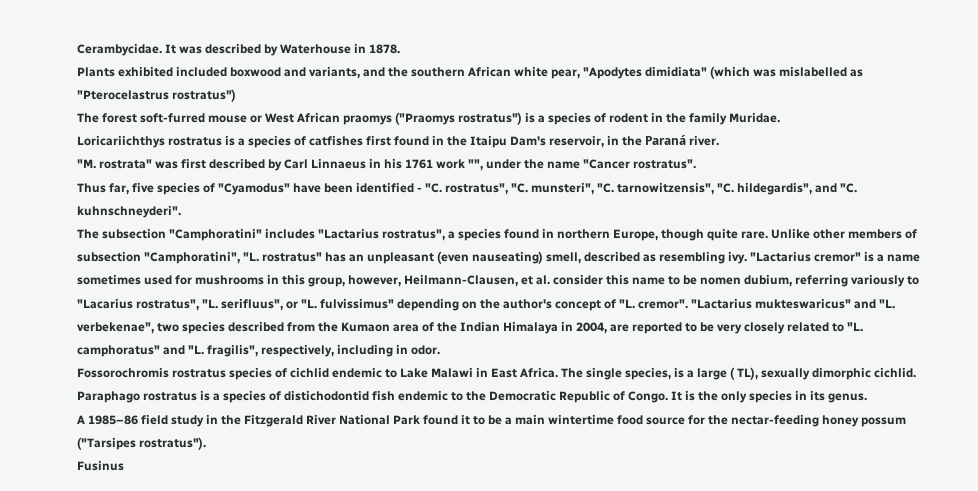Cerambycidae. It was described by Waterhouse in 1878.
Plants exhibited included boxwood and variants, and the southern African white pear, "Apodytes dimidiata" (which was mislabelled as "Pterocelastrus rostratus")
The forest soft-furred mouse or West African praomys ("Praomys rostratus") is a species of rodent in the family Muridae.
Loricariichthys rostratus is a species of catfishes first found in the Itaipu Dam's reservoir, in the Paraná river.
"M. rostrata" was first described by Carl Linnaeus in his 1761 work "", under the name "Cancer rostratus".
Thus far, five species of "Cyamodus" have been identified - "C. rostratus", "C. munsteri", "C. tarnowitzensis", "C. hildegardis", and "C. kuhnschneyderi".
The subsection "Camphoratini" includes "Lactarius rostratus", a species found in northern Europe, though quite rare. Unlike other members of subsection "Camphoratini", "L. rostratus" has an unpleasant (even nauseating) smell, described as resembling ivy. "Lactarius cremor" is a name sometimes used for mushrooms in this group, however, Heilmann-Clausen, et al. consider this name to be nomen dubium, referring variously to "Lacarius rostratus", "L. serifluus", or "L. fulvissimus" depending on the author's concept of "L. cremor". "Lactarius mukteswaricus" and "L. verbekenae", two species described from the Kumaon area of the Indian Himalaya in 2004, are reported to be very closely related to "L. camphoratus" and "L. fragilis", respectively, including in odor.
Fossorochromis rostratus species of cichlid endemic to Lake Malawi in East Africa. The single species, is a large ( TL), sexually dimorphic cichlid.
Paraphago rostratus is a species of distichodontid fish endemic to the Democratic Republic of Congo. It is the only species in its genus.
A 1985–86 field study in the Fitzgerald River National Park found it to be a main wintertime food source for the nectar-feeding honey possum ("Tarsipes rostratus").
Fusinus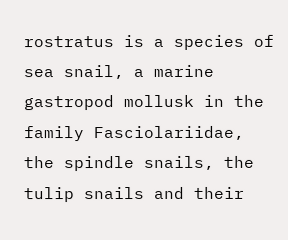rostratus is a species of sea snail, a marine gastropod mollusk in the family Fasciolariidae, the spindle snails, the tulip snails and their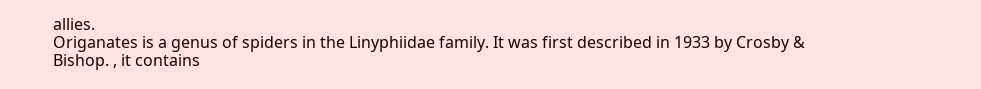allies.
Origanates is a genus of spiders in the Linyphiidae family. It was first described in 1933 by Crosby & Bishop. , it contains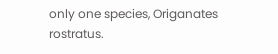only one species, Origanates rostratus.